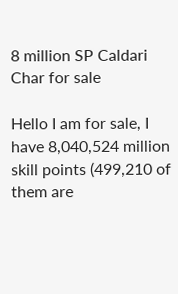8 million SP Caldari Char for sale

Hello I am for sale, I have 8,040,524 million skill points (499,210 of them are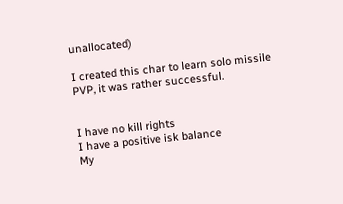unallocated)

I created this char to learn solo missile PVP, it was rather successful.


I have no kill rights
I have a positive isk balance
My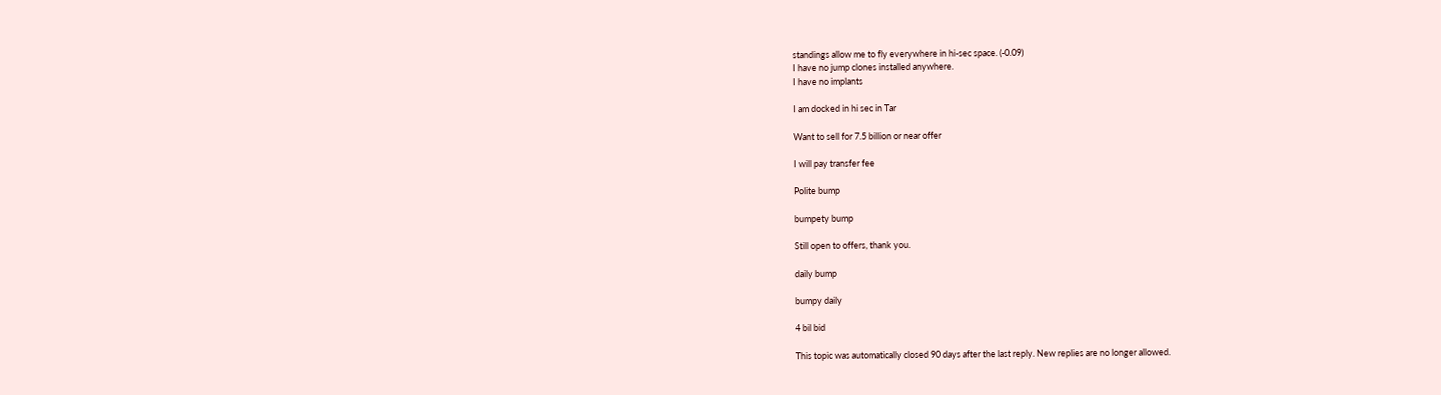standings allow me to fly everywhere in hi-sec space. (-0.09)
I have no jump clones installed anywhere.
I have no implants

I am docked in hi sec in Tar

Want to sell for 7.5 billion or near offer

I will pay transfer fee

Polite bump

bumpety bump

Still open to offers, thank you.

daily bump

bumpy daily

4 bil bid

This topic was automatically closed 90 days after the last reply. New replies are no longer allowed.